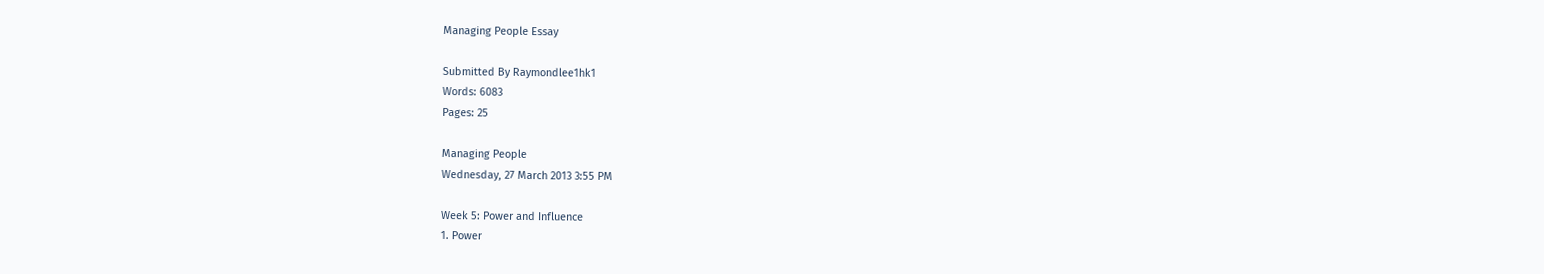Managing People Essay

Submitted By Raymondlee1hk1
Words: 6083
Pages: 25

Managing People
Wednesday, 27 March 2013 3:55 PM

Week 5: Power and Influence
1. Power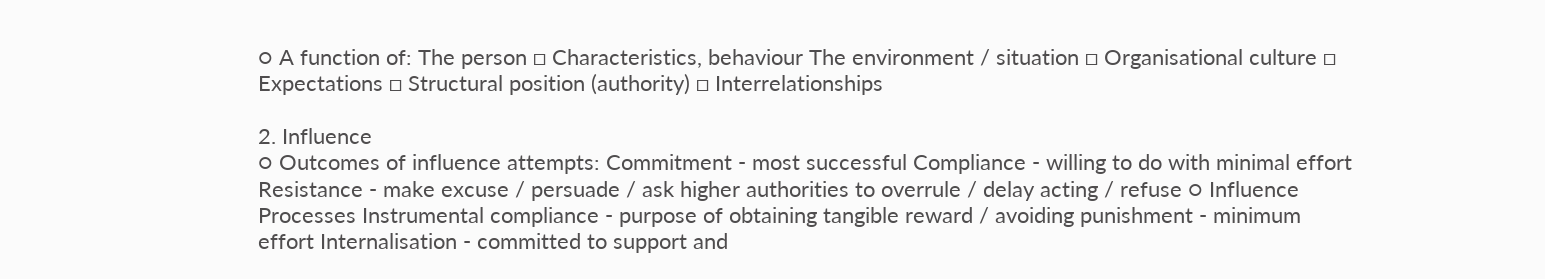○ A function of: The person □ Characteristics, behaviour The environment / situation □ Organisational culture □ Expectations □ Structural position (authority) □ Interrelationships

2. Influence
○ Outcomes of influence attempts: Commitment ‐ most successful Compliance ‐ willing to do with minimal effort Resistance ‐ make excuse / persuade / ask higher authorities to overrule / delay acting / refuse ○ Influence Processes Instrumental compliance ‐ purpose of obtaining tangible reward / avoiding punishment ‐ minimum effort Internalisation ‐ committed to support and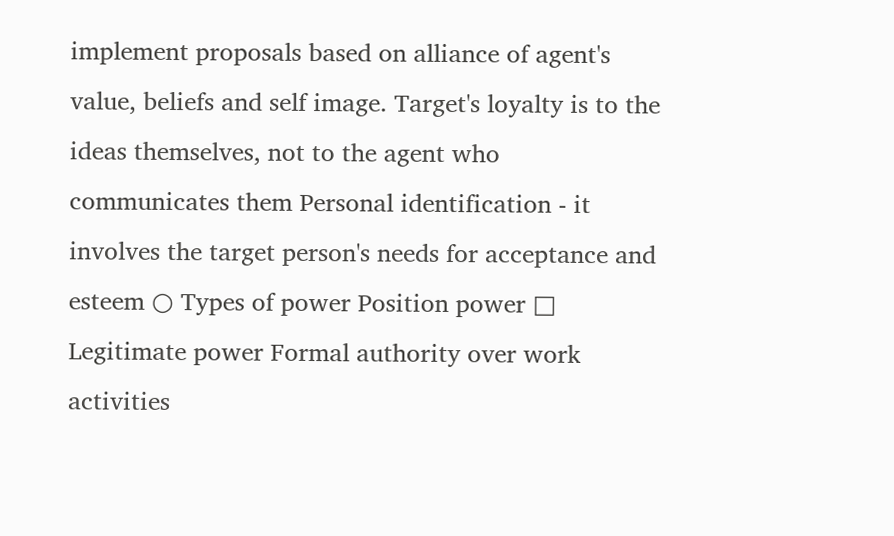implement proposals based on alliance of agent's value, beliefs and self image. Target's loyalty is to the ideas themselves, not to the agent who communicates them Personal identification ‐ it involves the target person's needs for acceptance and esteem ○ Types of power Position power □ Legitimate power Formal authority over work activities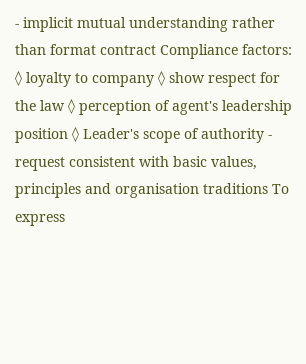‐ implicit mutual understanding rather than format contract Compliance factors: ◊ loyalty to company ◊ show respect for the law ◊ perception of agent's leadership position ◊ Leader's scope of authority ‐ request consistent with basic values, principles and organisation traditions To express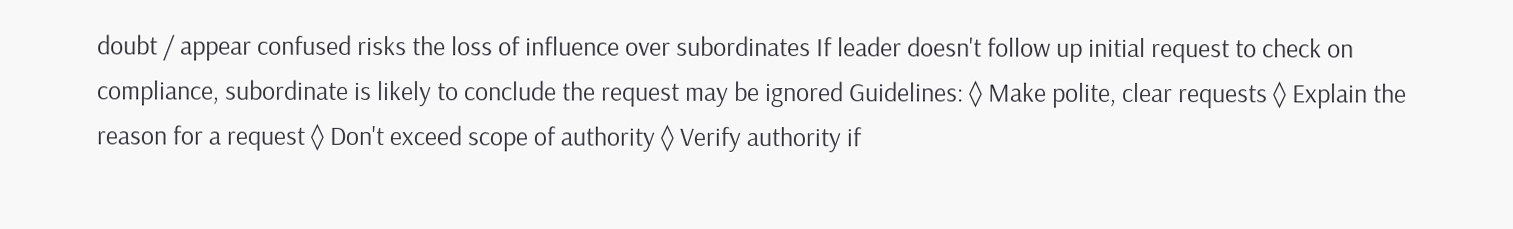doubt / appear confused risks the loss of influence over subordinates If leader doesn't follow up initial request to check on compliance, subordinate is likely to conclude the request may be ignored Guidelines: ◊ Make polite, clear requests ◊ Explain the reason for a request ◊ Don't exceed scope of authority ◊ Verify authority if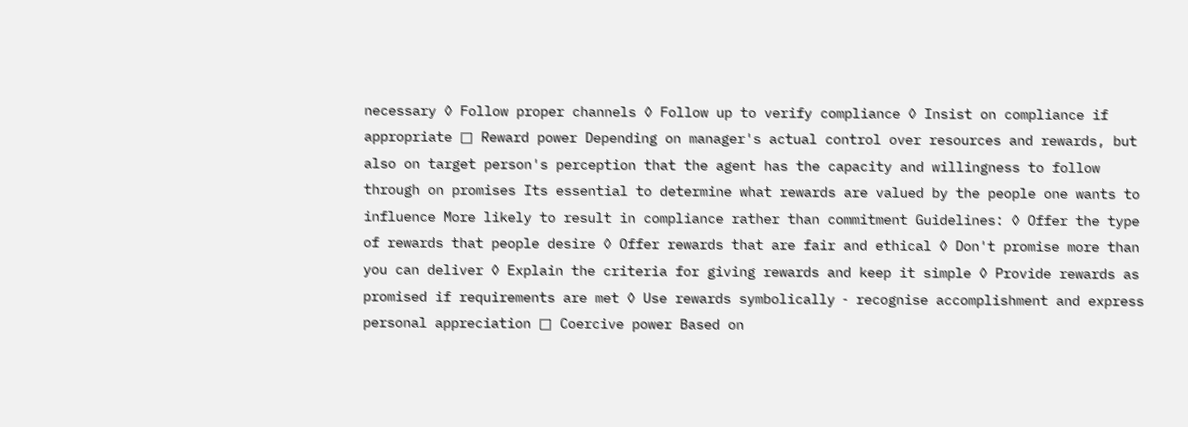necessary ◊ Follow proper channels ◊ Follow up to verify compliance ◊ Insist on compliance if appropriate □ Reward power Depending on manager's actual control over resources and rewards, but also on target person's perception that the agent has the capacity and willingness to follow through on promises Its essential to determine what rewards are valued by the people one wants to influence More likely to result in compliance rather than commitment Guidelines: ◊ Offer the type of rewards that people desire ◊ Offer rewards that are fair and ethical ◊ Don't promise more than you can deliver ◊ Explain the criteria for giving rewards and keep it simple ◊ Provide rewards as promised if requirements are met ◊ Use rewards symbolically ‐ recognise accomplishment and express personal appreciation □ Coercive power Based on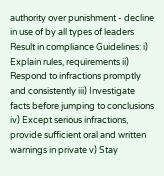authority over punishment ‐ decline in use of by all types of leaders Result in compliance Guidelines: i) Explain rules, requirements ii) Respond to infractions promptly and consistently iii) Investigate facts before jumping to conclusions iv) Except serious infractions, provide sufficient oral and written warnings in private v) Stay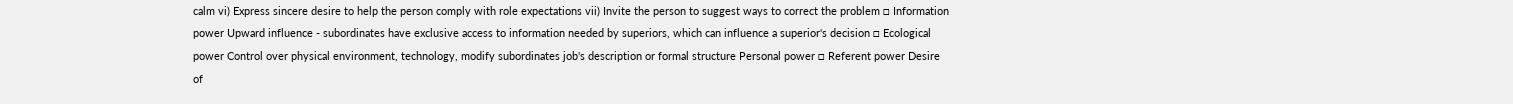calm vi) Express sincere desire to help the person comply with role expectations vii) Invite the person to suggest ways to correct the problem □ Information power Upward influence ‐ subordinates have exclusive access to information needed by superiors, which can influence a superior's decision □ Ecological power Control over physical environment, technology, modify subordinates job's description or formal structure Personal power □ Referent power Desire of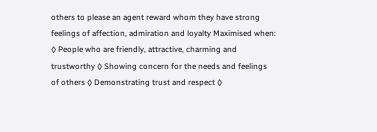others to please an agent reward whom they have strong feelings of affection, admiration and loyalty Maximised when: ◊ People who are friendly, attractive, charming and trustworthy ◊ Showing concern for the needs and feelings of others ◊ Demonstrating trust and respect ◊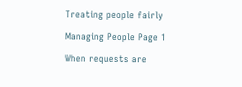Treating people fairly

Managing People Page 1

When requests are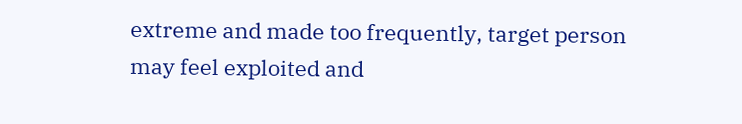extreme and made too frequently, target person may feel exploited and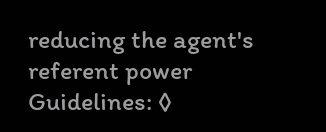reducing the agent's referent power Guidelines: ◊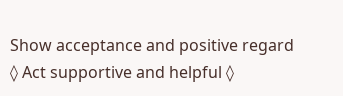Show acceptance and positive regard ◊ Act supportive and helpful ◊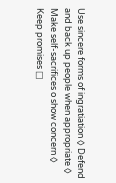Use sincere forms of ingratiation ◊ Defend and back up people when appropriate ◊ Make self‐sacrifices o show concern ◊ Keep promises □